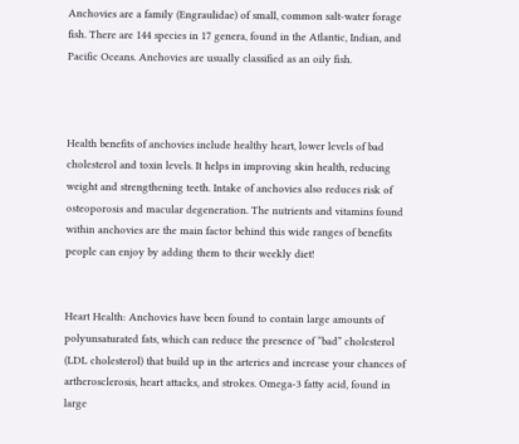Anchovies are a family (Engraulidae) of small, common salt-water forage fish. There are 144 species in 17 genera, found in the Atlantic, Indian, and Pacific Oceans. Anchovies are usually classified as an oily fish.



Health benefits of anchovies include healthy heart, lower levels of bad cholesterol and toxin levels. It helps in improving skin health, reducing weight and strengthening teeth. Intake of anchovies also reduces risk of osteoporosis and macular degeneration. The nutrients and vitamins found within anchovies are the main factor behind this wide ranges of benefits people can enjoy by adding them to their weekly diet!


Heart Health: Anchovies have been found to contain large amounts of polyunsaturated fats, which can reduce the presence of “bad” cholesterol (LDL cholesterol) that build up in the arteries and increase your chances of artherosclerosis, heart attacks, and strokes. Omega-3 fatty acid, found in large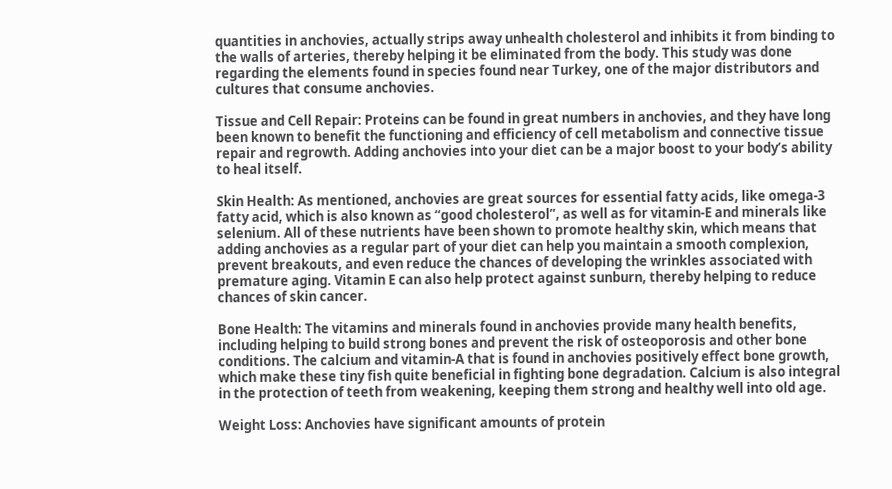quantities in anchovies, actually strips away unhealth cholesterol and inhibits it from binding to the walls of arteries, thereby helping it be eliminated from the body. This study was done regarding the elements found in species found near Turkey, one of the major distributors and cultures that consume anchovies.

Tissue and Cell Repair: Proteins can be found in great numbers in anchovies, and they have long been known to benefit the functioning and efficiency of cell metabolism and connective tissue repair and regrowth. Adding anchovies into your diet can be a major boost to your body’s ability to heal itself.

Skin Health: As mentioned, anchovies are great sources for essential fatty acids, like omega-3 fatty acid, which is also known as “good cholesterol”, as well as for vitamin-E and minerals like selenium. All of these nutrients have been shown to promote healthy skin, which means that adding anchovies as a regular part of your diet can help you maintain a smooth complexion, prevent breakouts, and even reduce the chances of developing the wrinkles associated with premature aging. Vitamin E can also help protect against sunburn, thereby helping to reduce chances of skin cancer.

Bone Health: The vitamins and minerals found in anchovies provide many health benefits, including helping to build strong bones and prevent the risk of osteoporosis and other bone conditions. The calcium and vitamin-A that is found in anchovies positively effect bone growth, which make these tiny fish quite beneficial in fighting bone degradation. Calcium is also integral in the protection of teeth from weakening, keeping them strong and healthy well into old age.

Weight Loss: Anchovies have significant amounts of protein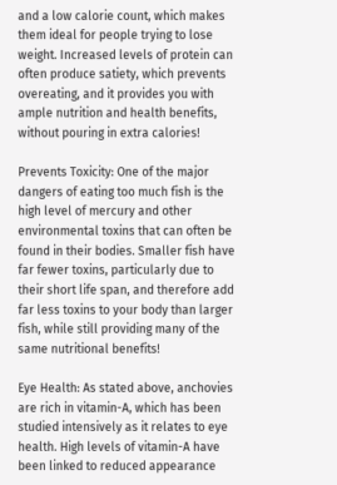and a low calorie count, which makes them ideal for people trying to lose weight. Increased levels of protein can often produce satiety, which prevents overeating, and it provides you with ample nutrition and health benefits, without pouring in extra calories!

Prevents Toxicity: One of the major dangers of eating too much fish is the high level of mercury and other environmental toxins that can often be found in their bodies. Smaller fish have far fewer toxins, particularly due to their short life span, and therefore add far less toxins to your body than larger fish, while still providing many of the same nutritional benefits!

Eye Health: As stated above, anchovies are rich in vitamin-A, which has been studied intensively as it relates to eye health. High levels of vitamin-A have been linked to reduced appearance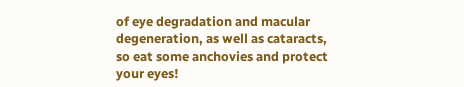of eye degradation and macular degeneration, as well as cataracts, so eat some anchovies and protect your eyes!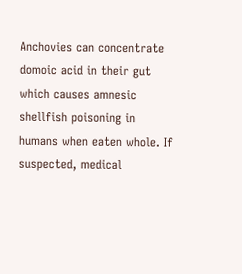Anchovies can concentrate domoic acid in their gut which causes amnesic shellfish poisoning in humans when eaten whole. If suspected, medical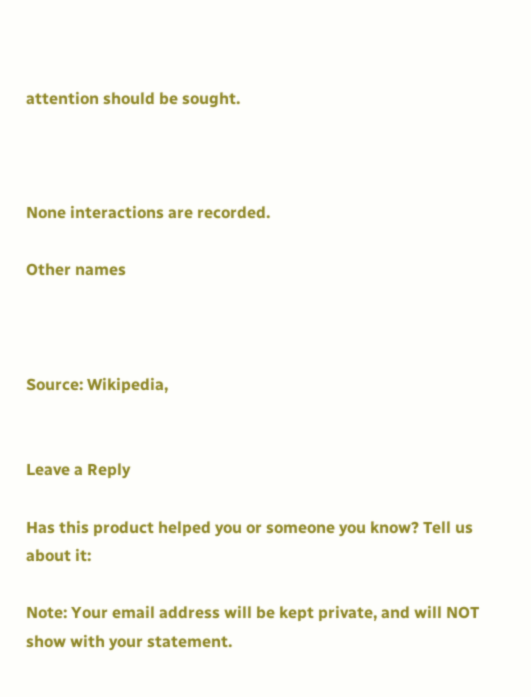attention should be sought.



None interactions are recorded.

Other names



Source: Wikipedia,


Leave a Reply

Has this product helped you or someone you know? Tell us about it:

Note: Your email address will be kept private, and will NOT show with your statement.